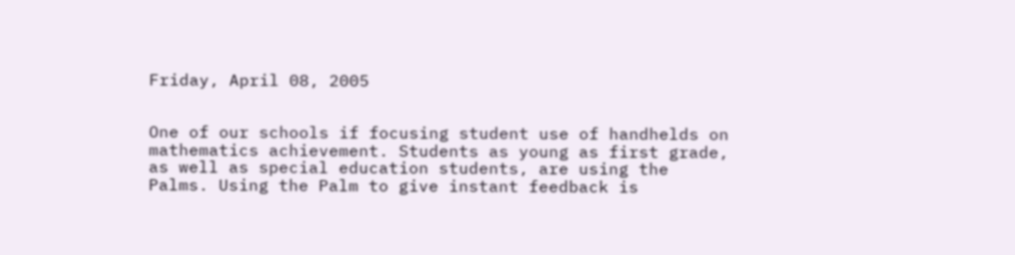Friday, April 08, 2005


One of our schools if focusing student use of handhelds on mathematics achievement. Students as young as first grade, as well as special education students, are using the Palms. Using the Palm to give instant feedback is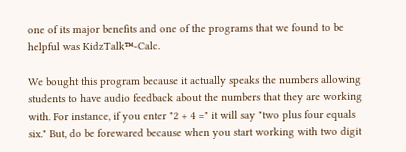one of its major benefits and one of the programs that we found to be helpful was KidzTalk™-Calc.

We bought this program because it actually speaks the numbers allowing students to have audio feedback about the numbers that they are working with. For instance, if you enter "2 + 4 =" it will say "two plus four equals six." But, do be forewared because when you start working with two digit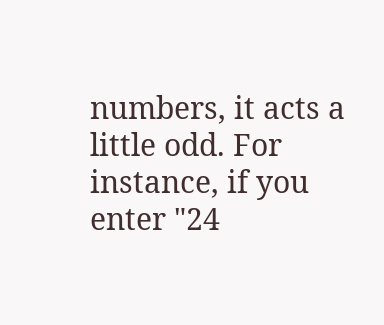numbers, it acts a little odd. For instance, if you enter "24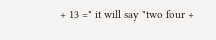+ 13 =" it will say "two four +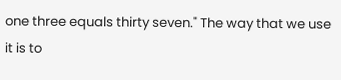one three equals thirty seven." The way that we use it is to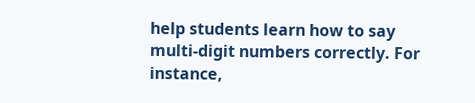help students learn how to say multi-digit numbers correctly. For instance,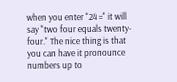when you enter "24 =" it will say "two four equals twenty-four." The nice thing is that you can have it pronounce numbers up to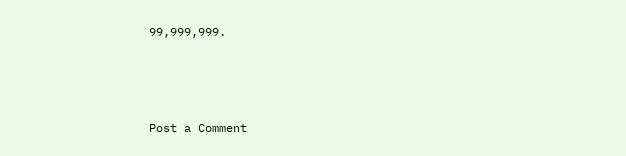99,999,999.



Post a Comment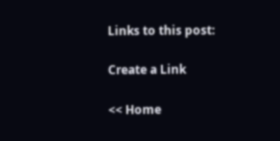Links to this post:

Create a Link

<< Home